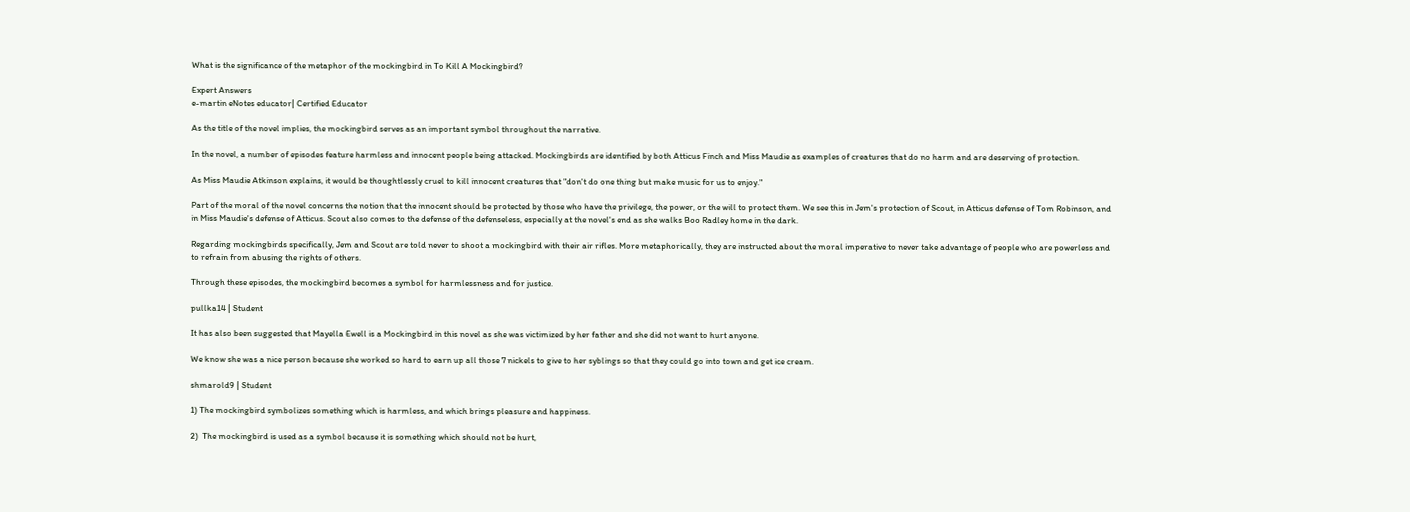What is the significance of the metaphor of the mockingbird in To Kill A Mockingbird?

Expert Answers
e-martin eNotes educator| Certified Educator

As the title of the novel implies, the mockingbird serves as an important symbol throughout the narrative.

In the novel, a number of episodes feature harmless and innocent people being attacked. Mockingbirds are identified by both Atticus Finch and Miss Maudie as examples of creatures that do no harm and are deserving of protection.

As Miss Maudie Atkinson explains, it would be thoughtlessly cruel to kill innocent creatures that "don't do one thing but make music for us to enjoy."

Part of the moral of the novel concerns the notion that the innocent should be protected by those who have the privilege, the power, or the will to protect them. We see this in Jem's protection of Scout, in Atticus defense of Tom Robinson, and in Miss Maudie's defense of Atticus. Scout also comes to the defense of the defenseless, especially at the novel's end as she walks Boo Radley home in the dark.

Regarding mockingbirds specifically, Jem and Scout are told never to shoot a mockingbird with their air rifles. More metaphorically, they are instructed about the moral imperative to never take advantage of people who are powerless and to refrain from abusing the rights of others.

Through these episodes, the mockingbird becomes a symbol for harmlessness and for justice.

pullka14 | Student

It has also been suggested that Mayella Ewell is a Mockingbird in this novel as she was victimized by her father and she did not want to hurt anyone.

We know she was a nice person because she worked so hard to earn up all those 7 nickels to give to her syblings so that they could go into town and get ice cream.

shmarold9 | Student

1) The mockingbird symbolizes something which is harmless, and which brings pleasure and happiness.

2)  The mockingbird is used as a symbol because it is something which should not be hurt,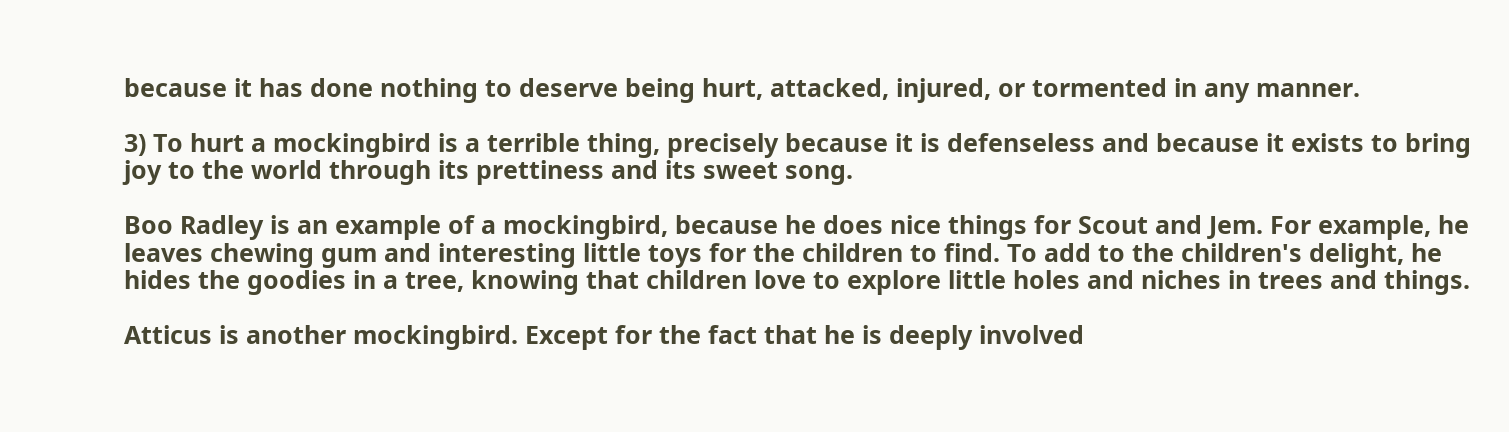because it has done nothing to deserve being hurt, attacked, injured, or tormented in any manner.

3) To hurt a mockingbird is a terrible thing, precisely because it is defenseless and because it exists to bring joy to the world through its prettiness and its sweet song.

Boo Radley is an example of a mockingbird, because he does nice things for Scout and Jem. For example, he leaves chewing gum and interesting little toys for the children to find. To add to the children's delight, he hides the goodies in a tree, knowing that children love to explore little holes and niches in trees and things.

Atticus is another mockingbird. Except for the fact that he is deeply involved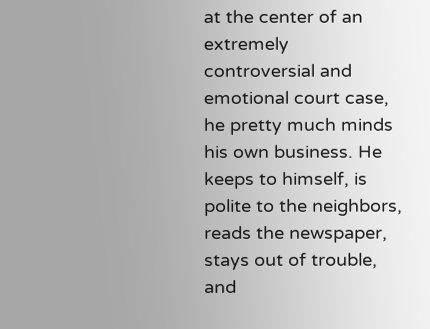at the center of an extremely controversial and emotional court case, he pretty much minds his own business. He keeps to himself, is polite to the neighbors, reads the newspaper, stays out of trouble, and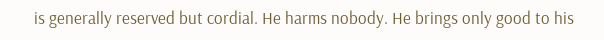is generally reserved but cordial. He harms nobody. He brings only good to his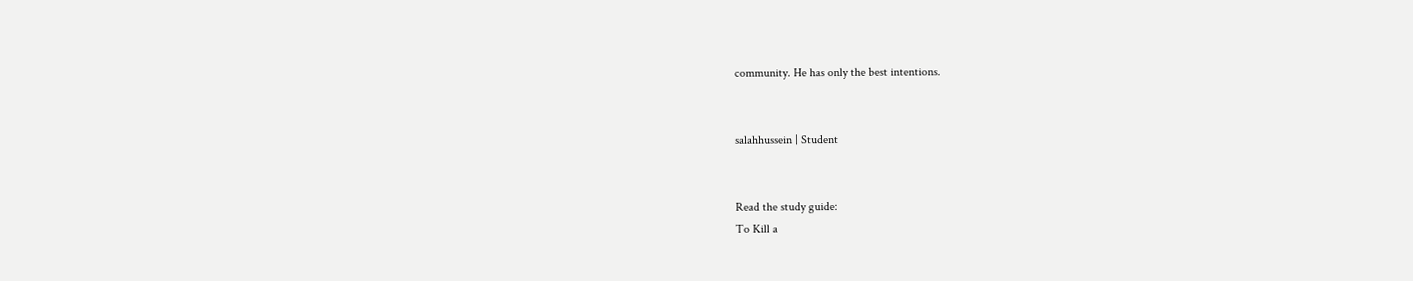community. He has only the best intentions.


salahhussein | Student


Read the study guide:
To Kill a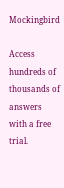Mockingbird

Access hundreds of thousands of answers with a free trial.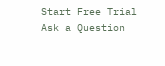Start Free Trial
Ask a Question